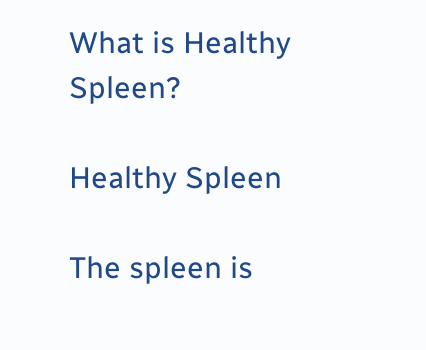What is Healthy Spleen?

Healthy Spleen

The spleen is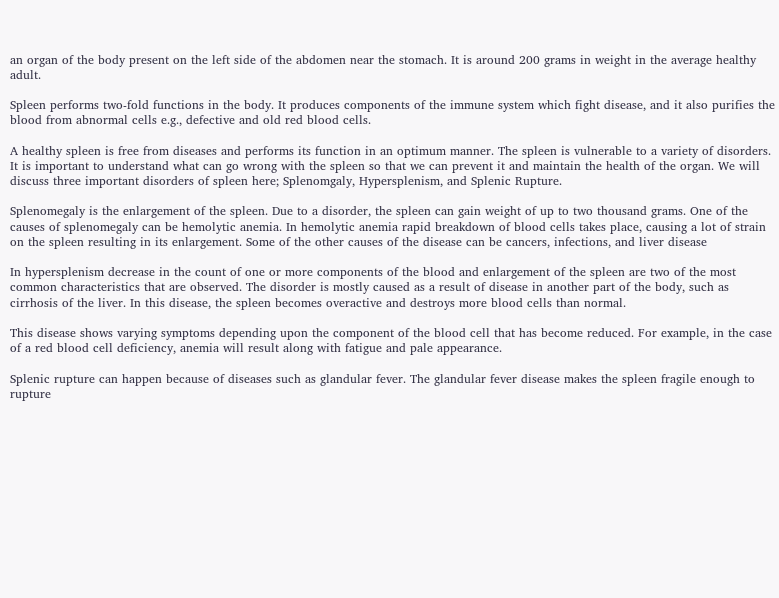an organ of the body present on the left side of the abdomen near the stomach. It is around 200 grams in weight in the average healthy adult.

Spleen performs two-fold functions in the body. It produces components of the immune system which fight disease, and it also purifies the blood from abnormal cells e.g., defective and old red blood cells.

A healthy spleen is free from diseases and performs its function in an optimum manner. The spleen is vulnerable to a variety of disorders. It is important to understand what can go wrong with the spleen so that we can prevent it and maintain the health of the organ. We will discuss three important disorders of spleen here; Splenomgaly, Hypersplenism, and Splenic Rupture.

Splenomegaly is the enlargement of the spleen. Due to a disorder, the spleen can gain weight of up to two thousand grams. One of the causes of splenomegaly can be hemolytic anemia. In hemolytic anemia rapid breakdown of blood cells takes place, causing a lot of strain on the spleen resulting in its enlargement. Some of the other causes of the disease can be cancers, infections, and liver disease

In hypersplenism decrease in the count of one or more components of the blood and enlargement of the spleen are two of the most common characteristics that are observed. The disorder is mostly caused as a result of disease in another part of the body, such as cirrhosis of the liver. In this disease, the spleen becomes overactive and destroys more blood cells than normal.

This disease shows varying symptoms depending upon the component of the blood cell that has become reduced. For example, in the case of a red blood cell deficiency, anemia will result along with fatigue and pale appearance.

Splenic rupture can happen because of diseases such as glandular fever. The glandular fever disease makes the spleen fragile enough to rupture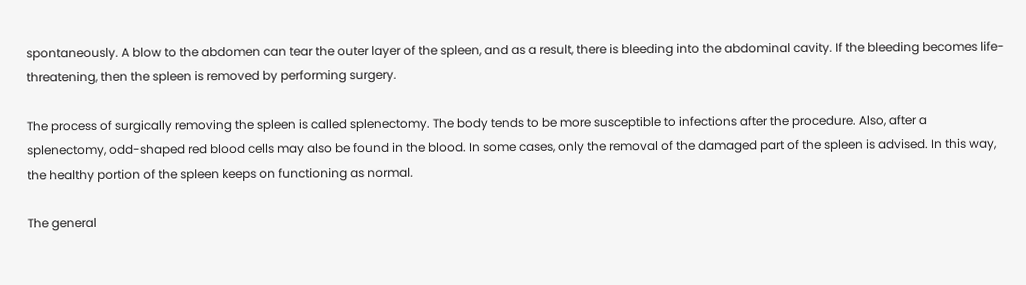spontaneously. A blow to the abdomen can tear the outer layer of the spleen, and as a result, there is bleeding into the abdominal cavity. If the bleeding becomes life-threatening, then the spleen is removed by performing surgery.

The process of surgically removing the spleen is called splenectomy. The body tends to be more susceptible to infections after the procedure. Also, after a splenectomy, odd-shaped red blood cells may also be found in the blood. In some cases, only the removal of the damaged part of the spleen is advised. In this way, the healthy portion of the spleen keeps on functioning as normal.

The general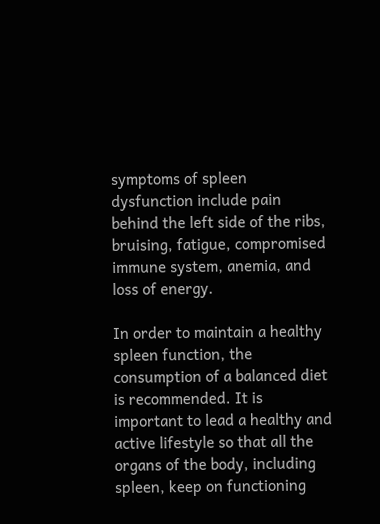symptoms of spleen dysfunction include pain behind the left side of the ribs, bruising, fatigue, compromised immune system, anemia, and loss of energy.

In order to maintain a healthy spleen function, the consumption of a balanced diet is recommended. It is important to lead a healthy and active lifestyle so that all the organs of the body, including spleen, keep on functioning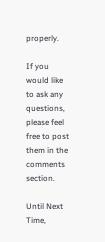properly.

If you would like to ask any questions, please feel free to post them in the comments section.

Until Next Time,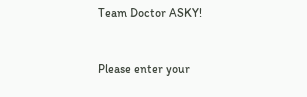Team Doctor ASKY!


Please enter your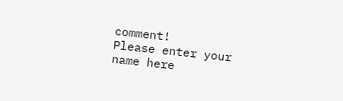comment!
Please enter your name here